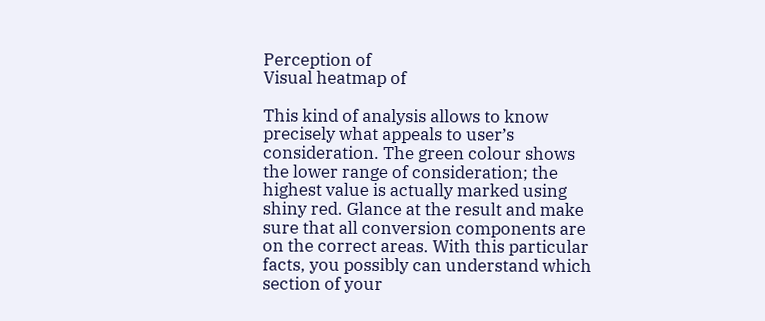Perception of
Visual heatmap of

This kind of analysis allows to know precisely what appeals to user’s consideration. The green colour shows the lower range of consideration; the highest value is actually marked using shiny red. Glance at the result and make sure that all conversion components are on the correct areas. With this particular facts, you possibly can understand which section of your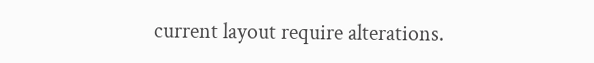current layout require alterations.